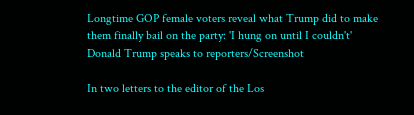Longtime GOP female voters reveal what Trump did to make them finally bail on the party: 'I hung on until I couldn't'
Donald Trump speaks to reporters/Screenshot

In two letters to the editor of the Los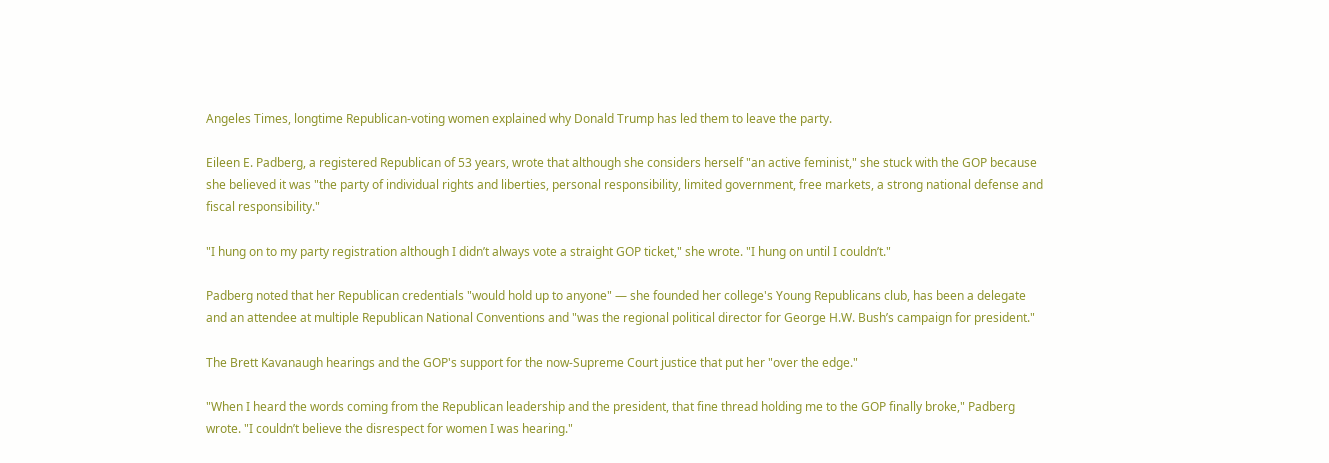Angeles Times, longtime Republican-voting women explained why Donald Trump has led them to leave the party.

Eileen E. Padberg, a registered Republican of 53 years, wrote that although she considers herself "an active feminist," she stuck with the GOP because she believed it was "the party of individual rights and liberties, personal responsibility, limited government, free markets, a strong national defense and fiscal responsibility."

"I hung on to my party registration although I didn’t always vote a straight GOP ticket," she wrote. "I hung on until I couldn’t."

Padberg noted that her Republican credentials "would hold up to anyone" — she founded her college's Young Republicans club, has been a delegate and an attendee at multiple Republican National Conventions and "was the regional political director for George H.W. Bush’s campaign for president."

The Brett Kavanaugh hearings and the GOP's support for the now-Supreme Court justice that put her "over the edge."

"When I heard the words coming from the Republican leadership and the president, that fine thread holding me to the GOP finally broke," Padberg wrote. "I couldn’t believe the disrespect for women I was hearing."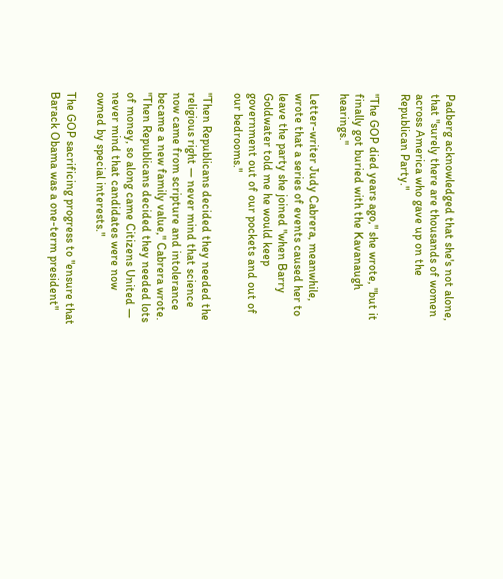Padberg acknowledged that she's not alone, that "surely there are thousands of women across America who gave up on the Republican Party."

"The GOP died years ago," she wrote, "but it finally got buried with the Kavanaugh hearings."

Letter-writer Judy Cabrera, meanwhile, wrote that a series of events caused her to leave the party she joined "when Barry Goldwater told me he would keep government out of our pockets and out of our bedrooms."

"Then Republicans decided they needed the religious right — never mind that science now came from scripture and intolerance became a new family value," Cabrera wrote. "Then Republicans decided they needed lots of money, so along came Citizens United — never mind that candidates were now owned by special interests."

The GOP sacrificing progress to "ensure that Barack Obama was a one-term president"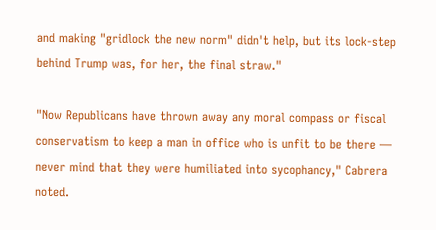and making "gridlock the new norm" didn't help, but its lock-step behind Trump was, for her, the final straw."

"Now Republicans have thrown away any moral compass or fiscal conservatism to keep a man in office who is unfit to be there — never mind that they were humiliated into sycophancy," Cabrera noted.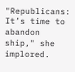"Republicans: It’s time to abandon ship," she implored.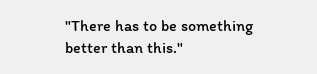"There has to be something better than this."